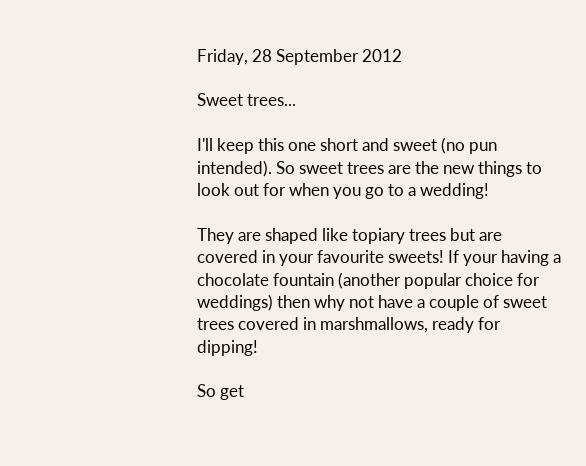Friday, 28 September 2012

Sweet trees...

I'll keep this one short and sweet (no pun intended). So sweet trees are the new things to look out for when you go to a wedding!

They are shaped like topiary trees but are covered in your favourite sweets! If your having a chocolate fountain (another popular choice for weddings) then why not have a couple of sweet trees covered in marshmallows, ready for dipping!

So get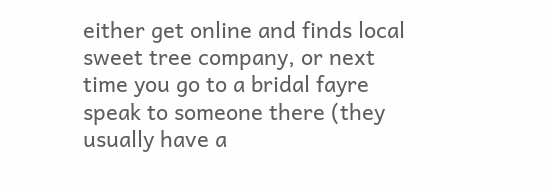either get online and finds local sweet tree company, or next time you go to a bridal fayre speak to someone there (they usually have a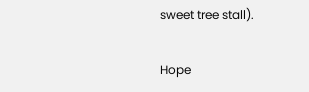sweet tree stall).

Hope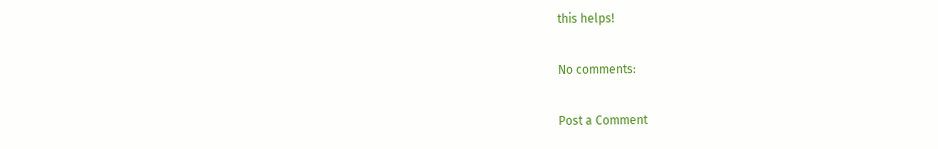this helps!

No comments:

Post a Comment